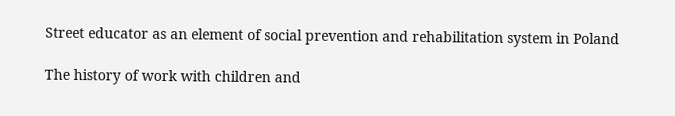Street educator as an element of social prevention and rehabilitation system in Poland

The history of work with children and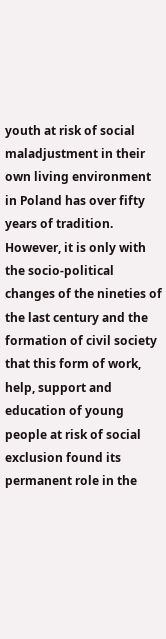youth at risk of social maladjustment in their own living environment in Poland has over fifty years of tradition. However, it is only with the socio-political changes of the nineties of the last century and the formation of civil society that this form of work, help, support and education of young people at risk of social exclusion found its permanent role in the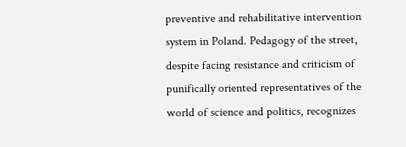preventive and rehabilitative intervention system in Poland. Pedagogy of the street, despite facing resistance and criticism of punifically oriented representatives of the world of science and politics, recognizes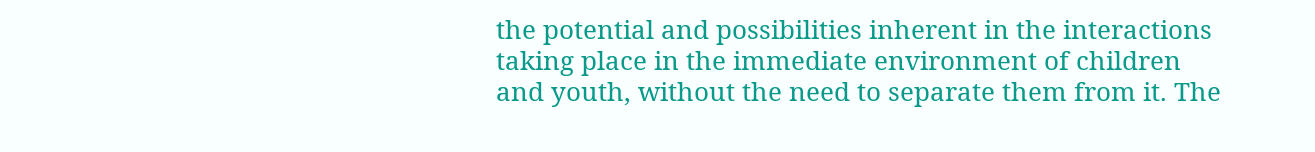the potential and possibilities inherent in the interactions taking place in the immediate environment of children and youth, without the need to separate them from it. The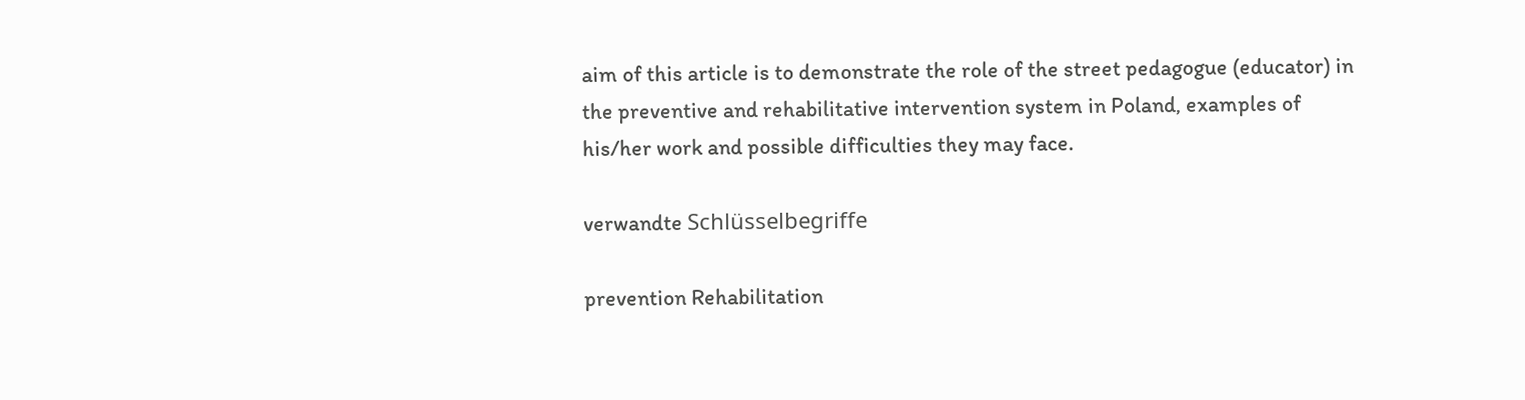aim of this article is to demonstrate the role of the street pedagogue (educator) in the preventive and rehabilitative intervention system in Poland, examples of his/her work and possible difficulties they may face.

verwandte Schlüsselbegriffe

prevention Rehabilitation